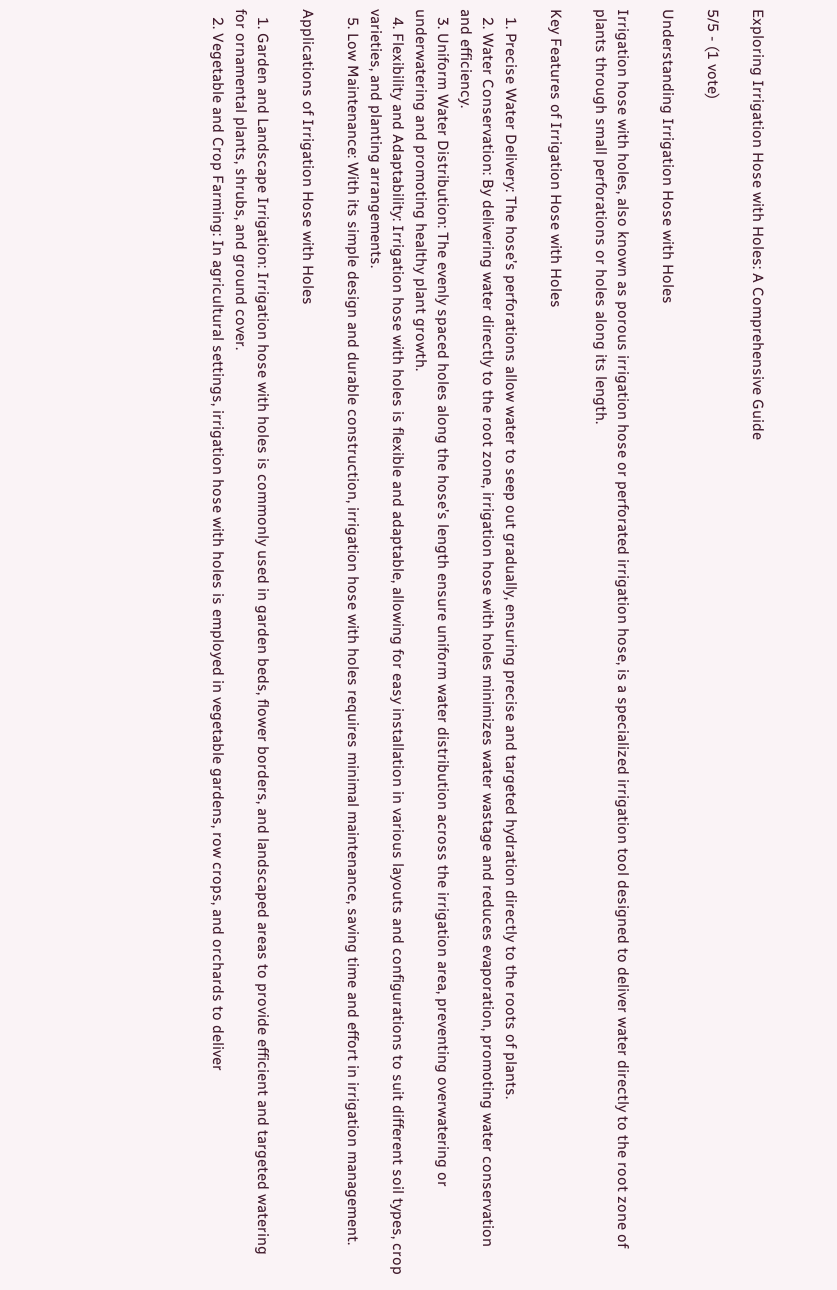Exploring Irrigation Hose with Holes: A Comprehensive Guide

5/5 - (1 vote)

Understanding Irrigation Hose with Holes

Irrigation hose with holes, also known as porous irrigation hose or perforated irrigation hose, is a specialized irrigation tool designed to deliver water directly to the root zone of plants through small perforations or holes along its length.

Key Features of Irrigation Hose with Holes

  1. Precise Water Delivery: The hose’s perforations allow water to seep out gradually, ensuring precise and targeted hydration directly to the roots of plants.
  2. Water Conservation: By delivering water directly to the root zone, irrigation hose with holes minimizes water wastage and reduces evaporation, promoting water conservation and efficiency.
  3. Uniform Water Distribution: The evenly spaced holes along the hose’s length ensure uniform water distribution across the irrigation area, preventing overwatering or underwatering and promoting healthy plant growth.
  4. Flexibility and Adaptability: Irrigation hose with holes is flexible and adaptable, allowing for easy installation in various layouts and configurations to suit different soil types, crop varieties, and planting arrangements.
  5. Low Maintenance: With its simple design and durable construction, irrigation hose with holes requires minimal maintenance, saving time and effort in irrigation management.

Applications of Irrigation Hose with Holes

  1. Garden and Landscape Irrigation: Irrigation hose with holes is commonly used in garden beds, flower borders, and landscaped areas to provide efficient and targeted watering for ornamental plants, shrubs, and ground cover.
  2. Vegetable and Crop Farming: In agricultural settings, irrigation hose with holes is employed in vegetable gardens, row crops, and orchards to deliver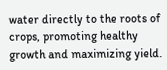water directly to the roots of crops, promoting healthy growth and maximizing yield.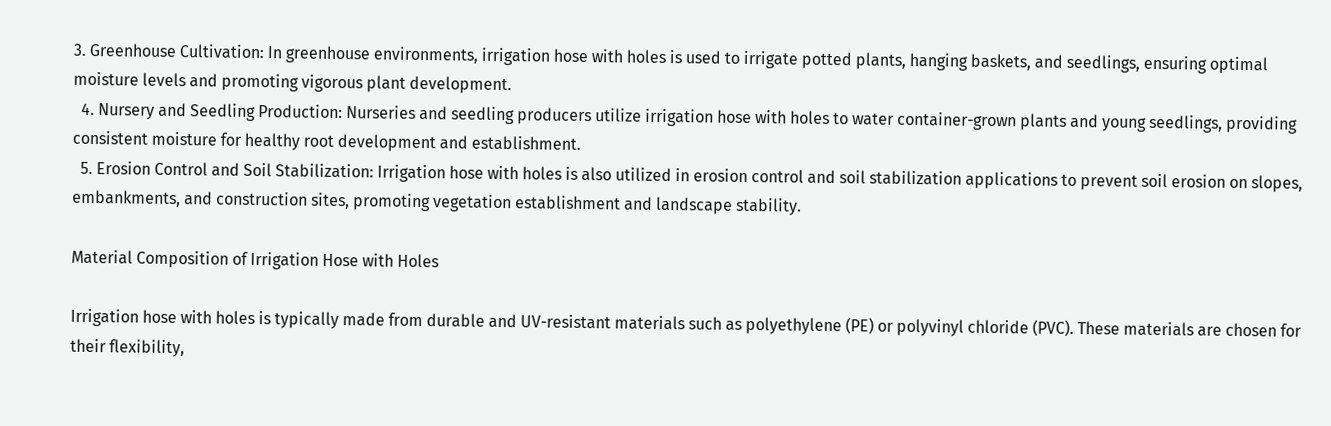3. Greenhouse Cultivation: In greenhouse environments, irrigation hose with holes is used to irrigate potted plants, hanging baskets, and seedlings, ensuring optimal moisture levels and promoting vigorous plant development.
  4. Nursery and Seedling Production: Nurseries and seedling producers utilize irrigation hose with holes to water container-grown plants and young seedlings, providing consistent moisture for healthy root development and establishment.
  5. Erosion Control and Soil Stabilization: Irrigation hose with holes is also utilized in erosion control and soil stabilization applications to prevent soil erosion on slopes, embankments, and construction sites, promoting vegetation establishment and landscape stability.

Material Composition of Irrigation Hose with Holes

Irrigation hose with holes is typically made from durable and UV-resistant materials such as polyethylene (PE) or polyvinyl chloride (PVC). These materials are chosen for their flexibility,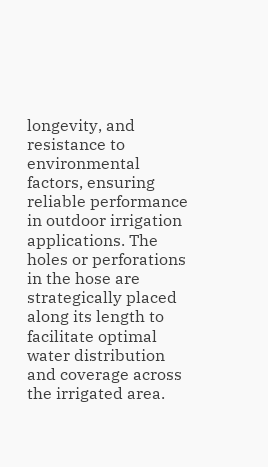longevity, and resistance to environmental factors, ensuring reliable performance in outdoor irrigation applications. The holes or perforations in the hose are strategically placed along its length to facilitate optimal water distribution and coverage across the irrigated area.